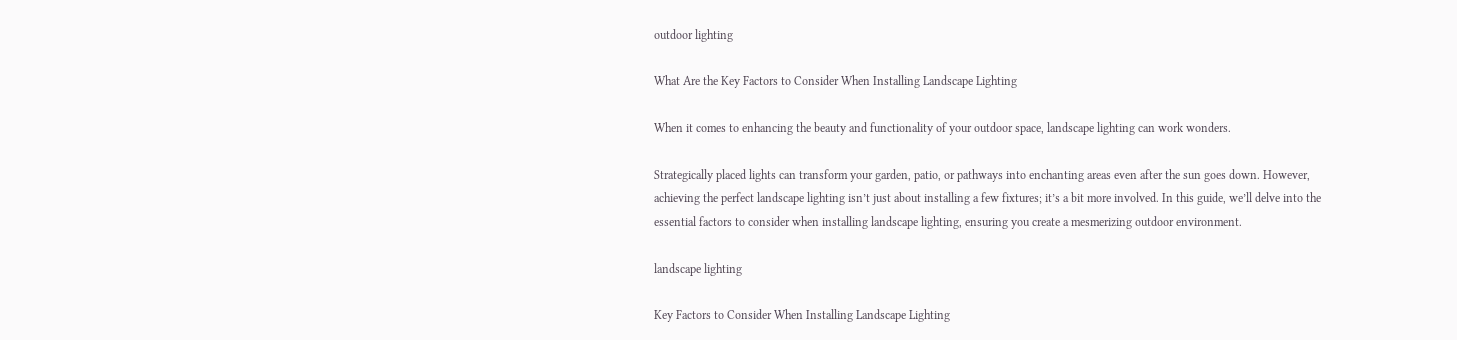outdoor lighting

What Are the Key Factors to Consider When Installing Landscape Lighting

When it comes to enhancing the beauty and functionality of your outdoor space, landscape lighting can work wonders.

Strategically placed lights can transform your garden, patio, or pathways into enchanting areas even after the sun goes down. However, achieving the perfect landscape lighting isn’t just about installing a few fixtures; it’s a bit more involved. In this guide, we’ll delve into the essential factors to consider when installing landscape lighting, ensuring you create a mesmerizing outdoor environment.

landscape lighting

Key Factors to Consider When Installing Landscape Lighting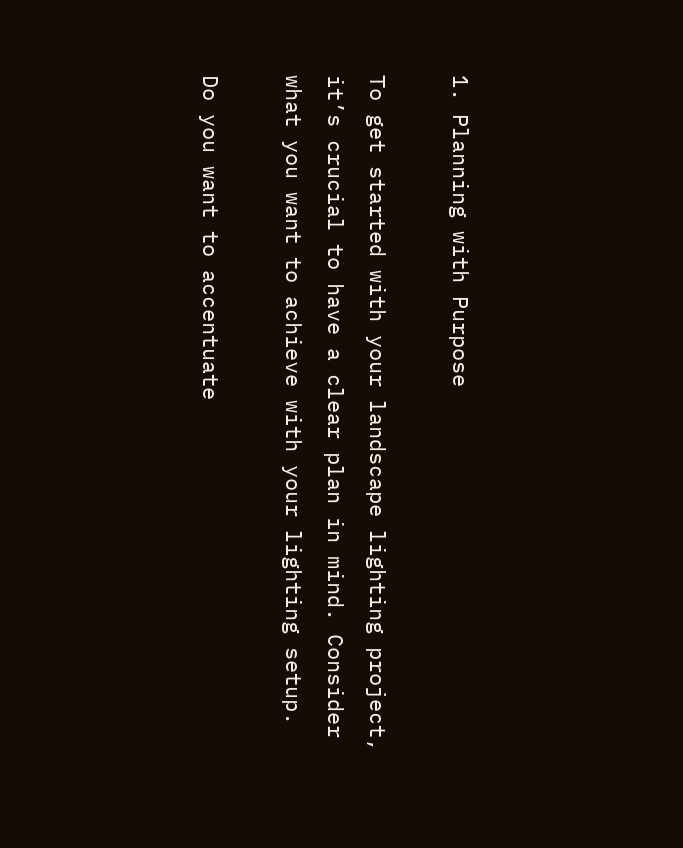1. Planning with Purpose

To get started with your landscape lighting project, it’s crucial to have a clear plan in mind. Consider what you want to achieve with your lighting setup.

Do you want to accentuate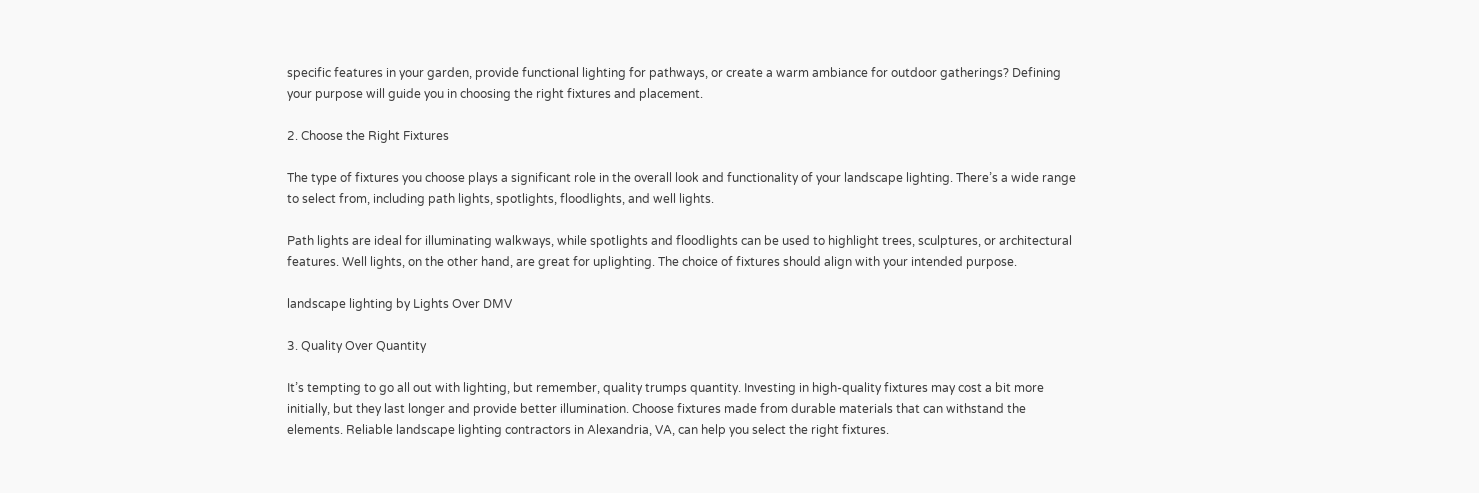specific features in your garden, provide functional lighting for pathways, or create a warm ambiance for outdoor gatherings? Defining your purpose will guide you in choosing the right fixtures and placement.

2. Choose the Right Fixtures

The type of fixtures you choose plays a significant role in the overall look and functionality of your landscape lighting. There’s a wide range to select from, including path lights, spotlights, floodlights, and well lights.

Path lights are ideal for illuminating walkways, while spotlights and floodlights can be used to highlight trees, sculptures, or architectural features. Well lights, on the other hand, are great for uplighting. The choice of fixtures should align with your intended purpose.

landscape lighting by Lights Over DMV

3. Quality Over Quantity

It’s tempting to go all out with lighting, but remember, quality trumps quantity. Investing in high-quality fixtures may cost a bit more initially, but they last longer and provide better illumination. Choose fixtures made from durable materials that can withstand the elements. Reliable landscape lighting contractors in Alexandria, VA, can help you select the right fixtures.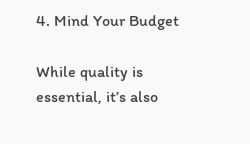4. Mind Your Budget

While quality is essential, it’s also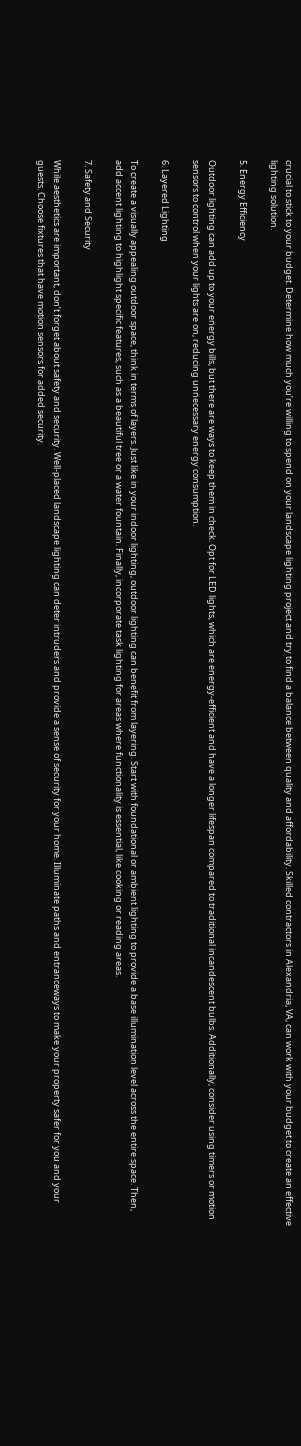crucial to stick to your budget. Determine how much you’re willing to spend on your landscape lighting project and try to find a balance between quality and affordability. Skilled contractors in Alexandria, VA, can work with your budget to create an effective lighting solution.

5. Energy Efficiency

Outdoor lighting can add up to your energy bills, but there are ways to keep them in check. Opt for LED lights, which are energy-efficient and have a longer lifespan compared to traditional incandescent bulbs. Additionally, consider using timers or motion sensors to control when your lights are on, reducing unnecessary energy consumption.

6. Layered Lighting

To create a visually appealing outdoor space, think in terms of layers. Just like in your indoor lighting, outdoor lighting can benefit from layering. Start with foundational or ambient lighting to provide a base illumination level across the entire space. Then, add accent lighting to highlight specific features, such as a beautiful tree or a water fountain. Finally, incorporate task lighting for areas where functionality is essential, like cooking or reading areas.

7. Safety and Security

While aesthetics are important, don’t forget about safety and security. Well-placed landscape lighting can deter intruders and provide a sense of security for your home. Illuminate paths and entranceways to make your property safer for you and your guests. Choose fixtures that have motion sensors for added security.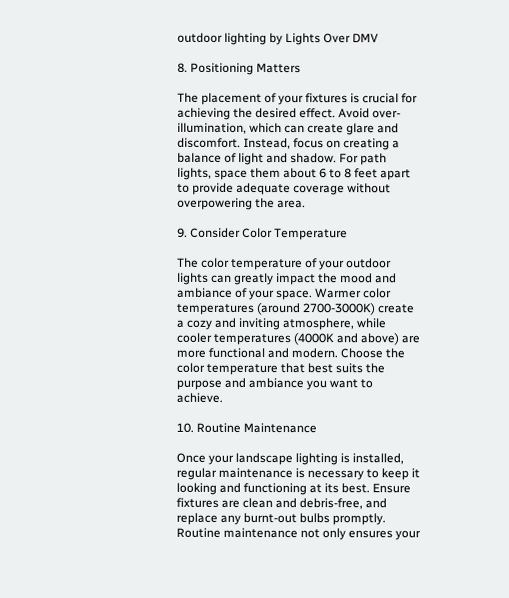outdoor lighting by Lights Over DMV

8. Positioning Matters

The placement of your fixtures is crucial for achieving the desired effect. Avoid over-illumination, which can create glare and discomfort. Instead, focus on creating a balance of light and shadow. For path lights, space them about 6 to 8 feet apart to provide adequate coverage without overpowering the area.

9. Consider Color Temperature

The color temperature of your outdoor lights can greatly impact the mood and ambiance of your space. Warmer color temperatures (around 2700-3000K) create a cozy and inviting atmosphere, while cooler temperatures (4000K and above) are more functional and modern. Choose the color temperature that best suits the purpose and ambiance you want to achieve.

10. Routine Maintenance

Once your landscape lighting is installed, regular maintenance is necessary to keep it looking and functioning at its best. Ensure fixtures are clean and debris-free, and replace any burnt-out bulbs promptly. Routine maintenance not only ensures your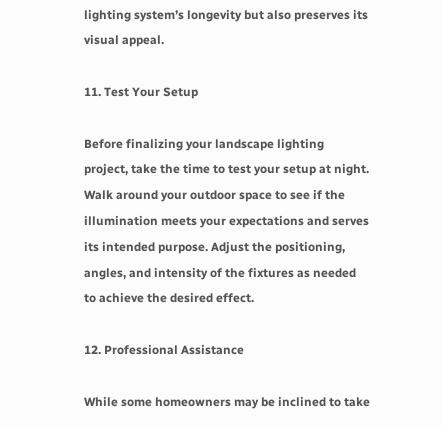lighting system’s longevity but also preserves its visual appeal.

11. Test Your Setup

Before finalizing your landscape lighting project, take the time to test your setup at night. Walk around your outdoor space to see if the illumination meets your expectations and serves its intended purpose. Adjust the positioning, angles, and intensity of the fixtures as needed to achieve the desired effect.

12. Professional Assistance

While some homeowners may be inclined to take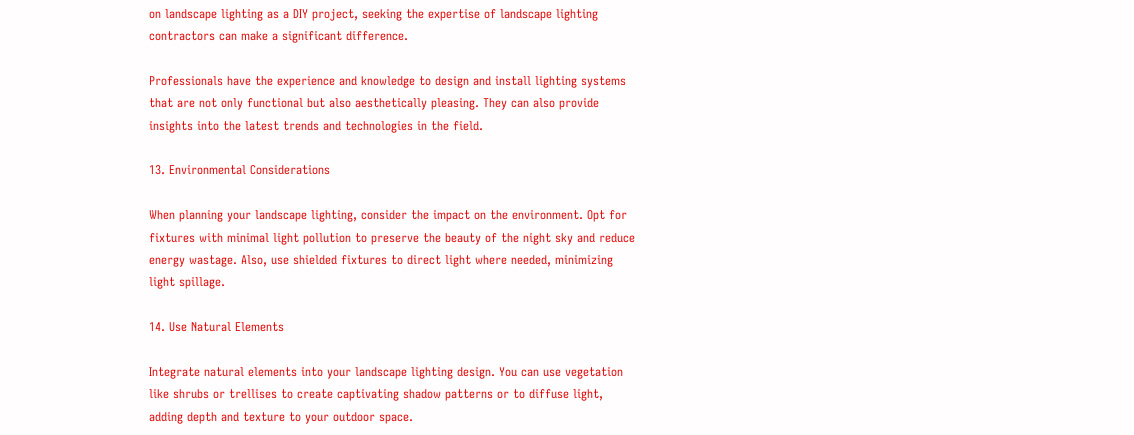on landscape lighting as a DIY project, seeking the expertise of landscape lighting contractors can make a significant difference.

Professionals have the experience and knowledge to design and install lighting systems that are not only functional but also aesthetically pleasing. They can also provide insights into the latest trends and technologies in the field.

13. Environmental Considerations

When planning your landscape lighting, consider the impact on the environment. Opt for fixtures with minimal light pollution to preserve the beauty of the night sky and reduce energy wastage. Also, use shielded fixtures to direct light where needed, minimizing light spillage.

14. Use Natural Elements

Integrate natural elements into your landscape lighting design. You can use vegetation like shrubs or trellises to create captivating shadow patterns or to diffuse light, adding depth and texture to your outdoor space.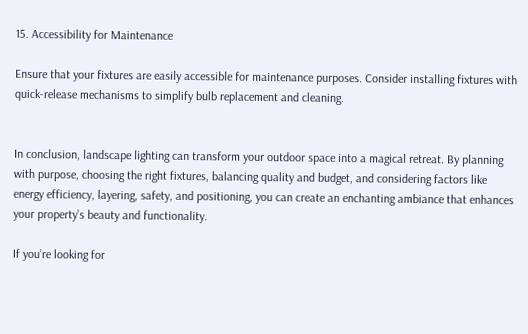15. Accessibility for Maintenance

Ensure that your fixtures are easily accessible for maintenance purposes. Consider installing fixtures with quick-release mechanisms to simplify bulb replacement and cleaning.


In conclusion, landscape lighting can transform your outdoor space into a magical retreat. By planning with purpose, choosing the right fixtures, balancing quality and budget, and considering factors like energy efficiency, layering, safety, and positioning, you can create an enchanting ambiance that enhances your property’s beauty and functionality.

If you’re looking for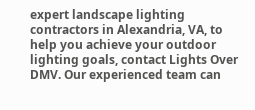expert landscape lighting contractors in Alexandria, VA, to help you achieve your outdoor lighting goals, contact Lights Over DMV. Our experienced team can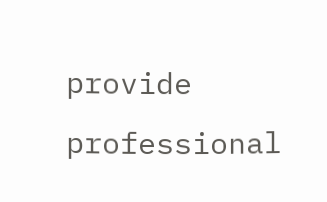provide professional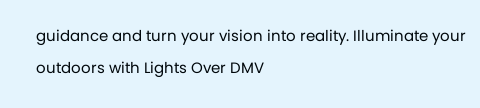guidance and turn your vision into reality. Illuminate your outdoors with Lights Over DMV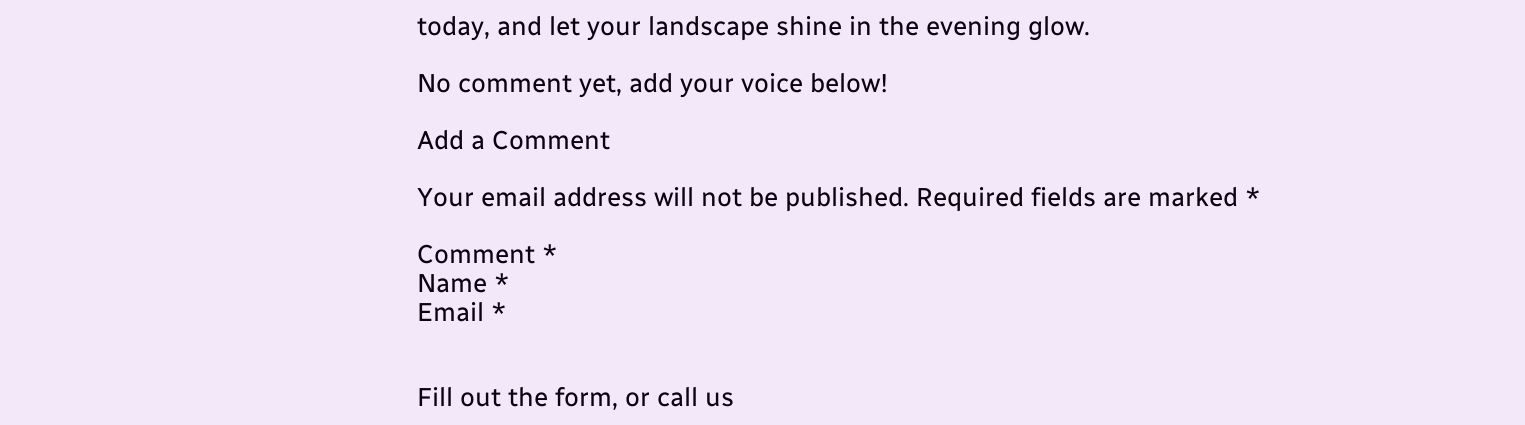today, and let your landscape shine in the evening glow.

No comment yet, add your voice below!

Add a Comment

Your email address will not be published. Required fields are marked *

Comment *
Name *
Email *


Fill out the form, or call us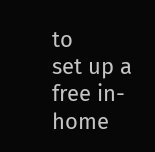to
set up a free in-home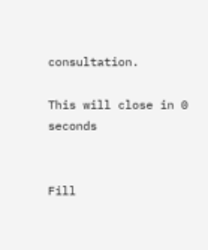consultation.

This will close in 0 seconds


Fill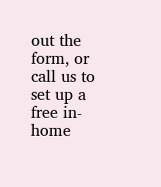out the form, or call us to
set up a free in-home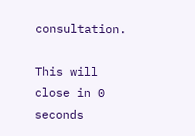consultation.

This will close in 0 seconds